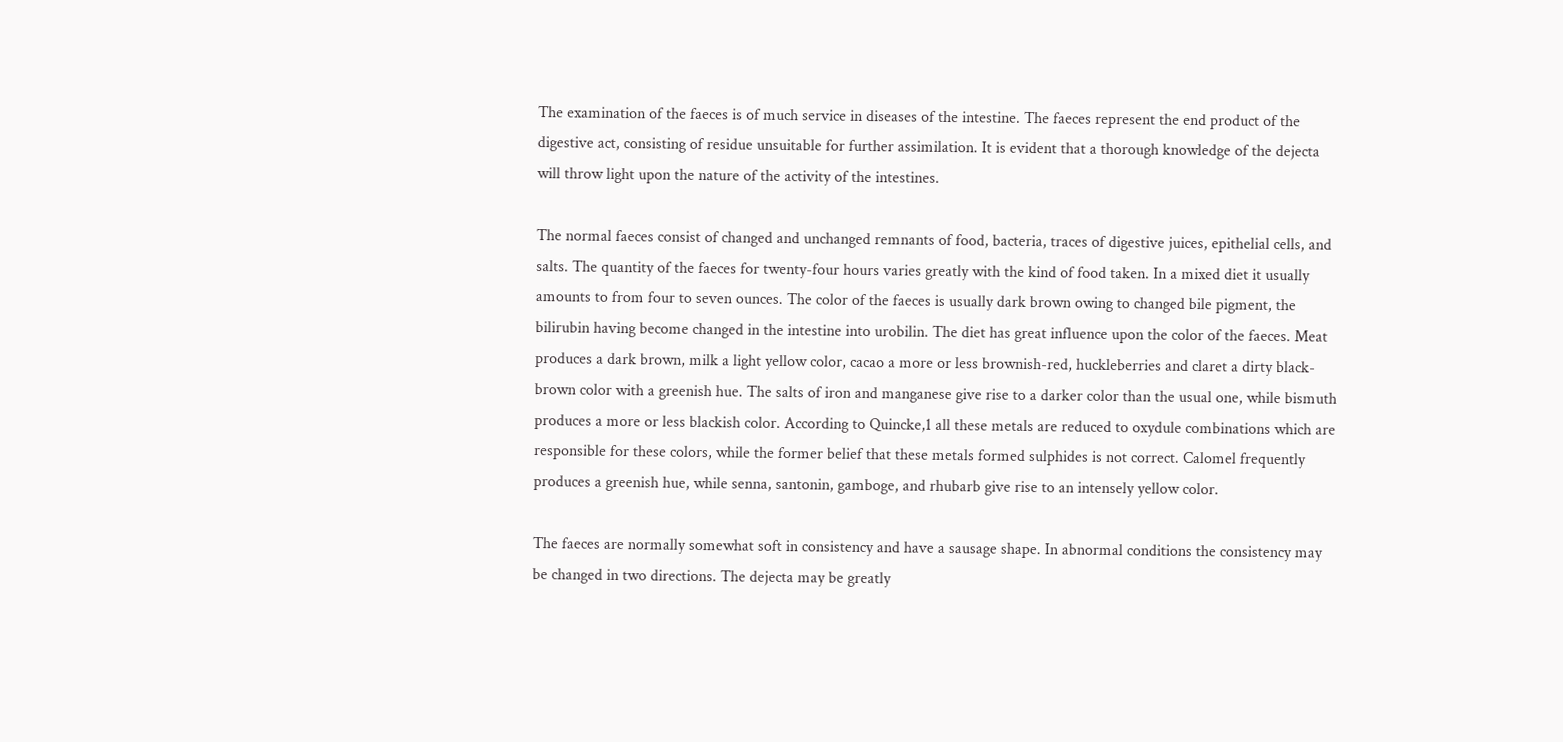The examination of the faeces is of much service in diseases of the intestine. The faeces represent the end product of the digestive act, consisting of residue unsuitable for further assimilation. It is evident that a thorough knowledge of the dejecta will throw light upon the nature of the activity of the intestines.

The normal faeces consist of changed and unchanged remnants of food, bacteria, traces of digestive juices, epithelial cells, and salts. The quantity of the faeces for twenty-four hours varies greatly with the kind of food taken. In a mixed diet it usually amounts to from four to seven ounces. The color of the faeces is usually dark brown owing to changed bile pigment, the bilirubin having become changed in the intestine into urobilin. The diet has great influence upon the color of the faeces. Meat produces a dark brown, milk a light yellow color, cacao a more or less brownish-red, huckleberries and claret a dirty black-brown color with a greenish hue. The salts of iron and manganese give rise to a darker color than the usual one, while bismuth produces a more or less blackish color. According to Quincke,1 all these metals are reduced to oxydule combinations which are responsible for these colors, while the former belief that these metals formed sulphides is not correct. Calomel frequently produces a greenish hue, while senna, santonin, gamboge, and rhubarb give rise to an intensely yellow color.

The faeces are normally somewhat soft in consistency and have a sausage shape. In abnormal conditions the consistency may be changed in two directions. The dejecta may be greatly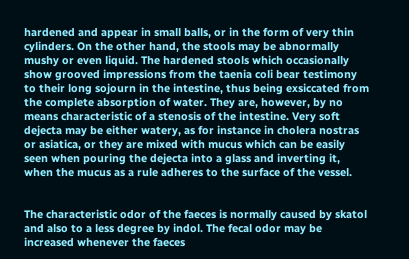hardened and appear in small balls, or in the form of very thin cylinders. On the other hand, the stools may be abnormally mushy or even liquid. The hardened stools which occasionally show grooved impressions from the taenia coli bear testimony to their long sojourn in the intestine, thus being exsiccated from the complete absorption of water. They are, however, by no means characteristic of a stenosis of the intestine. Very soft dejecta may be either watery, as for instance in cholera nostras or asiatica, or they are mixed with mucus which can be easily seen when pouring the dejecta into a glass and inverting it, when the mucus as a rule adheres to the surface of the vessel.


The characteristic odor of the faeces is normally caused by skatol and also to a less degree by indol. The fecal odor may be increased whenever the faeces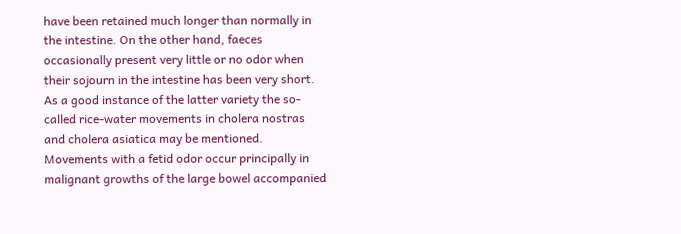have been retained much longer than normally in the intestine. On the other hand, faeces occasionally present very little or no odor when their sojourn in the intestine has been very short. As a good instance of the latter variety the so-called rice-water movements in cholera nostras and cholera asiatica may be mentioned. Movements with a fetid odor occur principally in malignant growths of the large bowel accompanied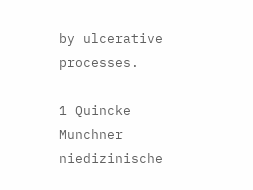by ulcerative processes.

1 Quincke Munchner niedizinische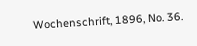Wochenschrift, 1896, No. 36.